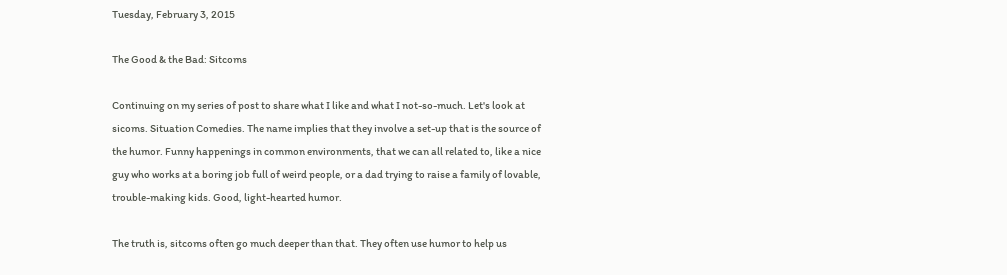Tuesday, February 3, 2015

The Good & the Bad: Sitcoms

Continuing on my series of post to share what I like and what I not-so-much. Let's look at sicoms. Situation Comedies. The name implies that they involve a set-up that is the source of the humor. Funny happenings in common environments, that we can all related to, like a nice guy who works at a boring job full of weird people, or a dad trying to raise a family of lovable, trouble-making kids. Good, light-hearted humor.

The truth is, sitcoms often go much deeper than that. They often use humor to help us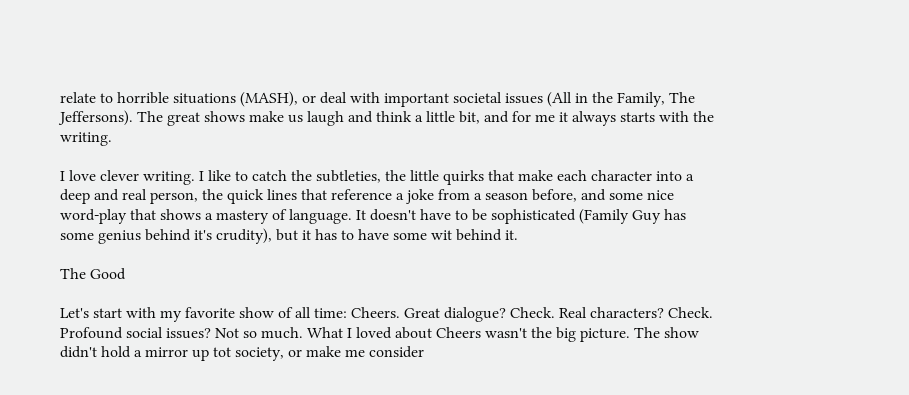relate to horrible situations (MASH), or deal with important societal issues (All in the Family, The Jeffersons). The great shows make us laugh and think a little bit, and for me it always starts with the writing.

I love clever writing. I like to catch the subtleties, the little quirks that make each character into a deep and real person, the quick lines that reference a joke from a season before, and some nice word-play that shows a mastery of language. It doesn't have to be sophisticated (Family Guy has some genius behind it's crudity), but it has to have some wit behind it.

The Good

Let's start with my favorite show of all time: Cheers. Great dialogue? Check. Real characters? Check. Profound social issues? Not so much. What I loved about Cheers wasn't the big picture. The show didn't hold a mirror up tot society, or make me consider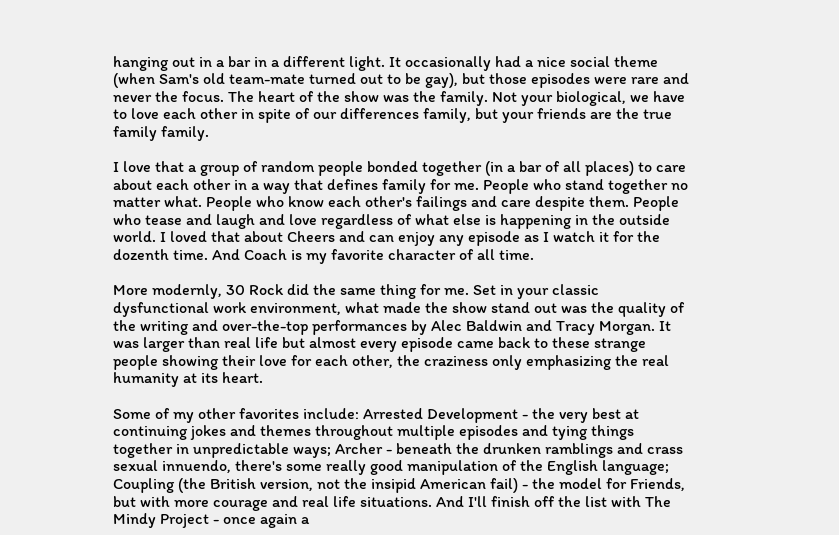hanging out in a bar in a different light. It occasionally had a nice social theme (when Sam's old team-mate turned out to be gay), but those episodes were rare and never the focus. The heart of the show was the family. Not your biological, we have to love each other in spite of our differences family, but your friends are the true family family.

I love that a group of random people bonded together (in a bar of all places) to care about each other in a way that defines family for me. People who stand together no matter what. People who know each other's failings and care despite them. People who tease and laugh and love regardless of what else is happening in the outside world. I loved that about Cheers and can enjoy any episode as I watch it for the dozenth time. And Coach is my favorite character of all time.

More modernly, 30 Rock did the same thing for me. Set in your classic dysfunctional work environment, what made the show stand out was the quality of the writing and over-the-top performances by Alec Baldwin and Tracy Morgan. It was larger than real life but almost every episode came back to these strange people showing their love for each other, the craziness only emphasizing the real humanity at its heart.

Some of my other favorites include: Arrested Development - the very best at continuing jokes and themes throughout multiple episodes and tying things together in unpredictable ways; Archer - beneath the drunken ramblings and crass sexual innuendo, there's some really good manipulation of the English language; Coupling (the British version, not the insipid American fail) - the model for Friends, but with more courage and real life situations. And I'll finish off the list with The Mindy Project - once again a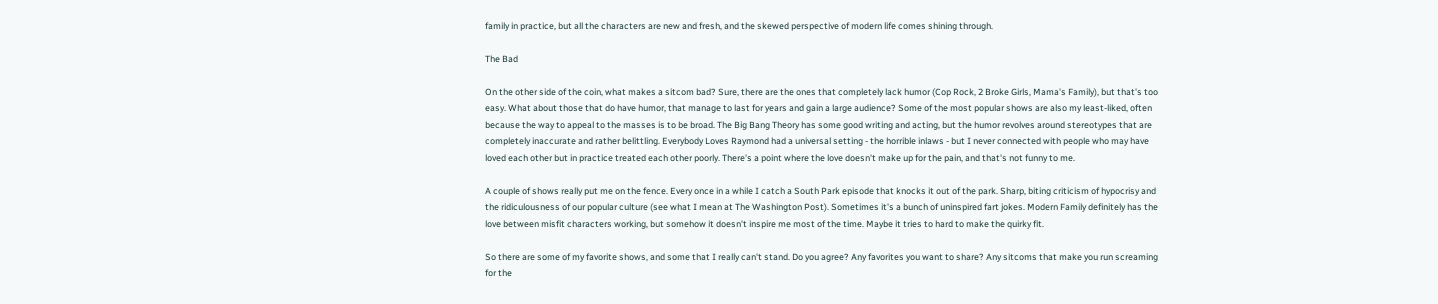family in practice, but all the characters are new and fresh, and the skewed perspective of modern life comes shining through.

The Bad

On the other side of the coin, what makes a sitcom bad? Sure, there are the ones that completely lack humor (Cop Rock, 2 Broke Girls, Mama's Family), but that's too easy. What about those that do have humor, that manage to last for years and gain a large audience? Some of the most popular shows are also my least-liked, often because the way to appeal to the masses is to be broad. The Big Bang Theory has some good writing and acting, but the humor revolves around stereotypes that are completely inaccurate and rather belittling. Everybody Loves Raymond had a universal setting - the horrible inlaws - but I never connected with people who may have loved each other but in practice treated each other poorly. There's a point where the love doesn't make up for the pain, and that's not funny to me.

A couple of shows really put me on the fence. Every once in a while I catch a South Park episode that knocks it out of the park. Sharp, biting criticism of hypocrisy and the ridiculousness of our popular culture (see what I mean at The Washington Post). Sometimes it's a bunch of uninspired fart jokes. Modern Family definitely has the love between misfit characters working, but somehow it doesn't inspire me most of the time. Maybe it tries to hard to make the quirky fit.

So there are some of my favorite shows, and some that I really can't stand. Do you agree? Any favorites you want to share? Any sitcoms that make you run screaming for the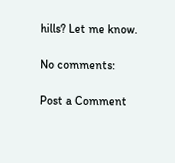hills? Let me know.

No comments:

Post a Comment